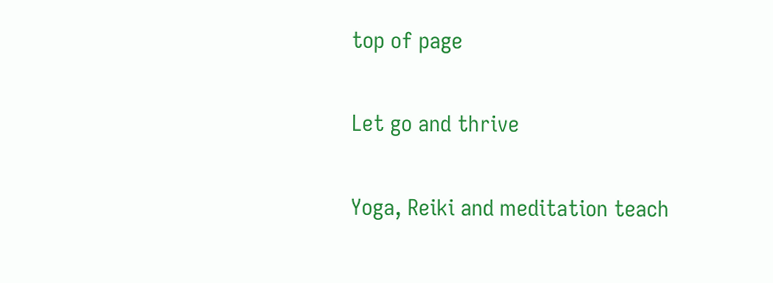top of page

Let go and thrive

Yoga, Reiki and meditation teach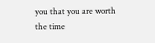you that you are worth the time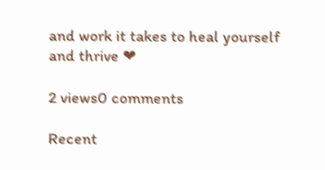and work it takes to heal yourself and thrive ❤

2 views0 comments

Recent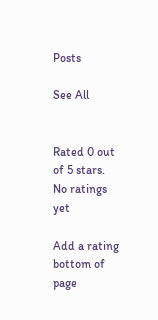Posts

See All


Rated 0 out of 5 stars.
No ratings yet

Add a rating
bottom of page